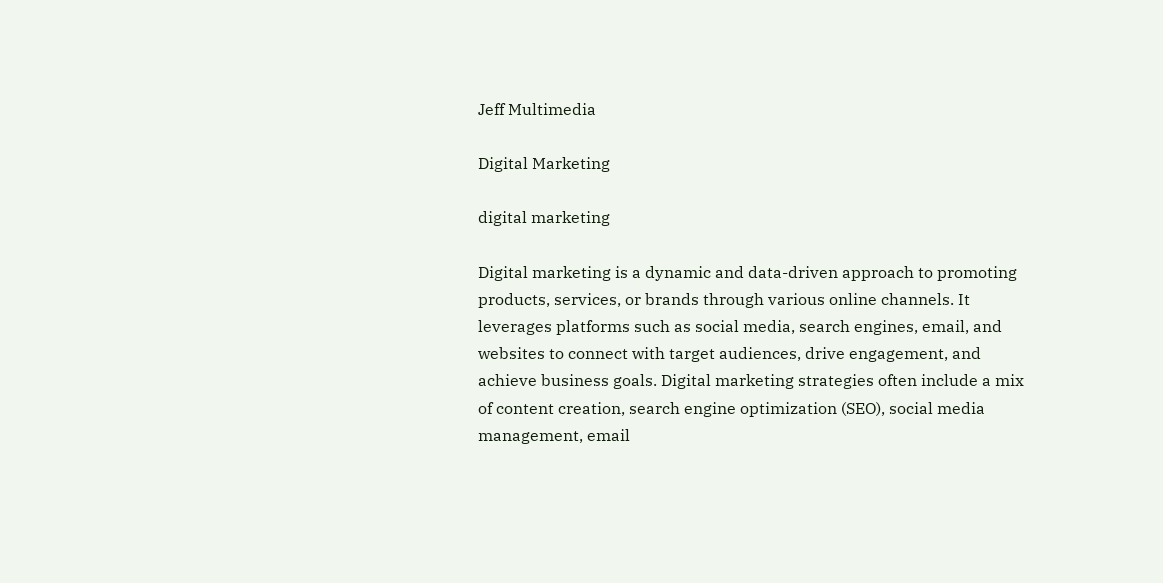Jeff Multimedia

Digital Marketing

digital marketing

Digital marketing is a dynamic and data-driven approach to promoting products, services, or brands through various online channels. It leverages platforms such as social media, search engines, email, and websites to connect with target audiences, drive engagement, and achieve business goals. Digital marketing strategies often include a mix of content creation, search engine optimization (SEO), social media management, email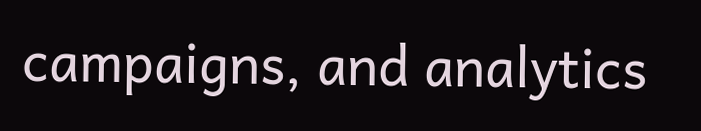campaigns, and analytics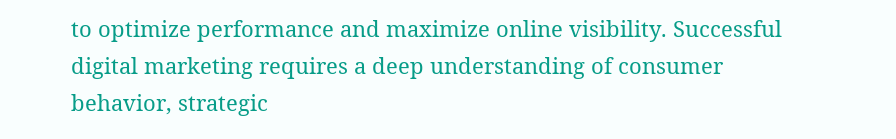to optimize performance and maximize online visibility. Successful digital marketing requires a deep understanding of consumer behavior, strategic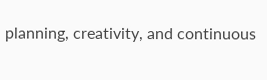planning, creativity, and continuous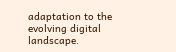adaptation to the evolving digital landscape.